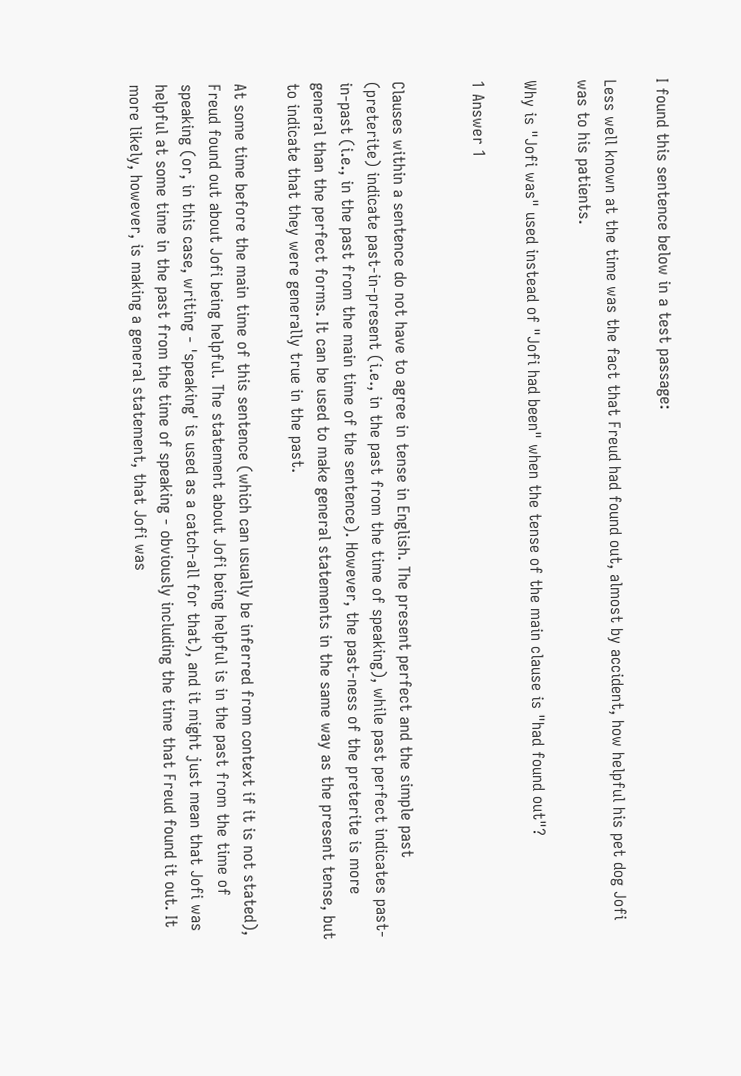I found this sentence below in a test passage:

Less well known at the time was the fact that Freud had found out, almost by accident, how helpful his pet dog Jofi was to his patients.

Why is "Jofi was" used instead of "Jofi had been" when the tense of the main clause is "had found out"?

1 Answer 1


Clauses within a sentence do not have to agree in tense in English. The present perfect and the simple past (preterite) indicate past-in-present (i.e., in the past from the time of speaking), while past perfect indicates past-in-past (i.e., in the past from the main time of the sentence). However, the past-ness of the preterite is more general than the perfect forms. It can be used to make general statements in the same way as the present tense, but to indicate that they were generally true in the past.

At some time before the main time of this sentence (which can usually be inferred from context if it is not stated), Freud found out about Jofi being helpful. The statement about Jofi being helpful is in the past from the time of speaking (or, in this case, writing - 'speaking' is used as a catch-all for that), and it might just mean that Jofi was helpful at some time in the past from the time of speaking - obviously including the time that Freud found it out. It more likely, however, is making a general statement, that Jofi was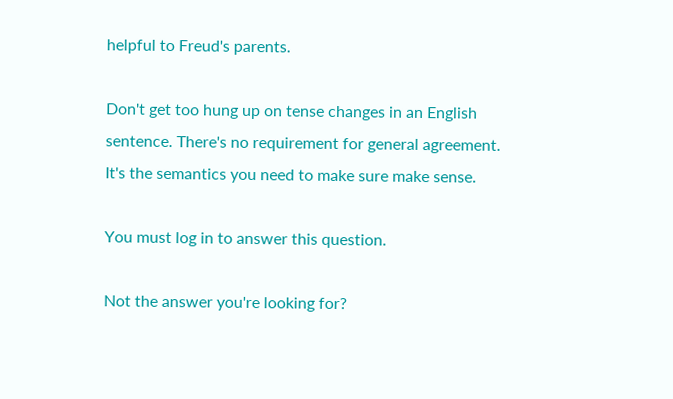helpful to Freud's parents.

Don't get too hung up on tense changes in an English sentence. There's no requirement for general agreement. It's the semantics you need to make sure make sense.

You must log in to answer this question.

Not the answer you're looking for?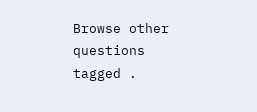Browse other questions tagged .